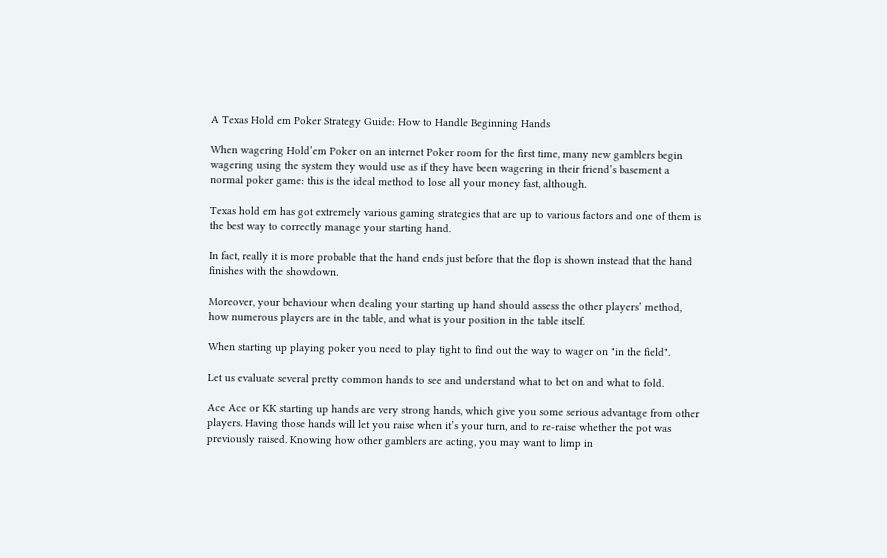A Texas Hold em Poker Strategy Guide: How to Handle Beginning Hands

When wagering Hold’em Poker on an internet Poker room for the first time, many new gamblers begin wagering using the system they would use as if they have been wagering in their friend’s basement a normal poker game: this is the ideal method to lose all your money fast, although.

Texas hold em has got extremely various gaming strategies that are up to various factors and one of them is the best way to correctly manage your starting hand.

In fact, really it is more probable that the hand ends just before that the flop is shown instead that the hand finishes with the showdown.

Moreover, your behaviour when dealing your starting up hand should assess the other players’ method, how numerous players are in the table, and what is your position in the table itself.

When starting up playing poker you need to play tight to find out the way to wager on "in the field".

Let us evaluate several pretty common hands to see and understand what to bet on and what to fold.

Ace Ace or KK starting up hands are very strong hands, which give you some serious advantage from other players. Having those hands will let you raise when it’s your turn, and to re-raise whether the pot was previously raised. Knowing how other gamblers are acting, you may want to limp in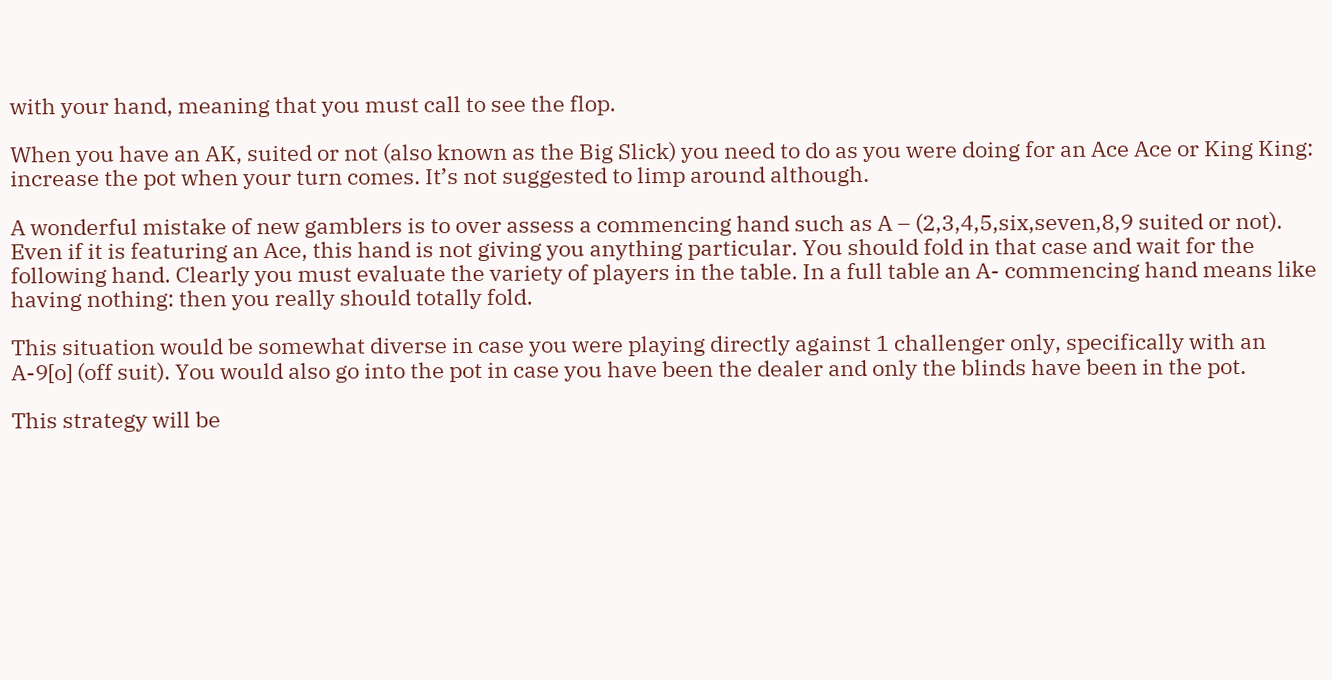with your hand, meaning that you must call to see the flop.

When you have an AK, suited or not (also known as the Big Slick) you need to do as you were doing for an Ace Ace or King King: increase the pot when your turn comes. It’s not suggested to limp around although.

A wonderful mistake of new gamblers is to over assess a commencing hand such as A – (2,3,4,5,six,seven,8,9 suited or not). Even if it is featuring an Ace, this hand is not giving you anything particular. You should fold in that case and wait for the following hand. Clearly you must evaluate the variety of players in the table. In a full table an A- commencing hand means like having nothing: then you really should totally fold.

This situation would be somewhat diverse in case you were playing directly against 1 challenger only, specifically with an A-9[o] (off suit). You would also go into the pot in case you have been the dealer and only the blinds have been in the pot.

This strategy will be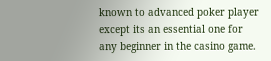known to advanced poker player except its an essential one for any beginner in the casino game.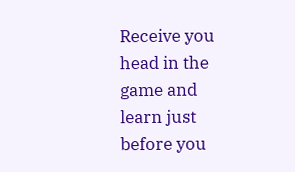Receive you head in the game and learn just before you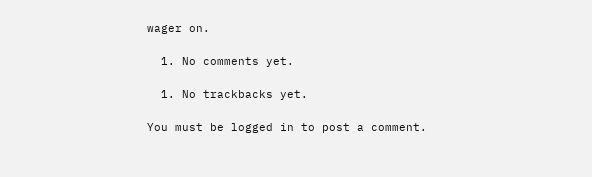wager on.

  1. No comments yet.

  1. No trackbacks yet.

You must be logged in to post a comment.